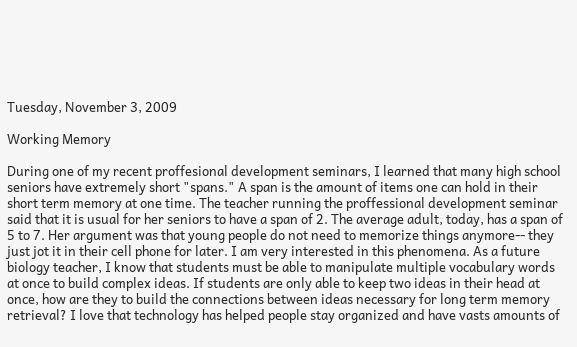Tuesday, November 3, 2009

Working Memory

During one of my recent proffesional development seminars, I learned that many high school seniors have extremely short "spans." A span is the amount of items one can hold in their short term memory at one time. The teacher running the proffessional development seminar said that it is usual for her seniors to have a span of 2. The average adult, today, has a span of 5 to 7. Her argument was that young people do not need to memorize things anymore-- they just jot it in their cell phone for later. I am very interested in this phenomena. As a future biology teacher, I know that students must be able to manipulate multiple vocabulary words at once to build complex ideas. If students are only able to keep two ideas in their head at once, how are they to build the connections between ideas necessary for long term memory retrieval? I love that technology has helped people stay organized and have vasts amounts of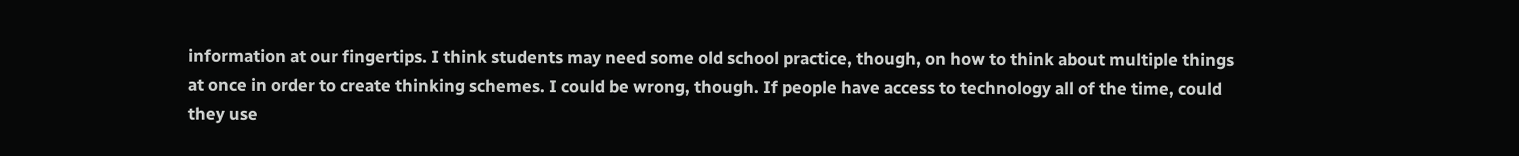information at our fingertips. I think students may need some old school practice, though, on how to think about multiple things at once in order to create thinking schemes. I could be wrong, though. If people have access to technology all of the time, could they use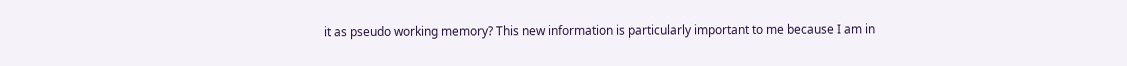it as pseudo working memory? This new information is particularly important to me because I am in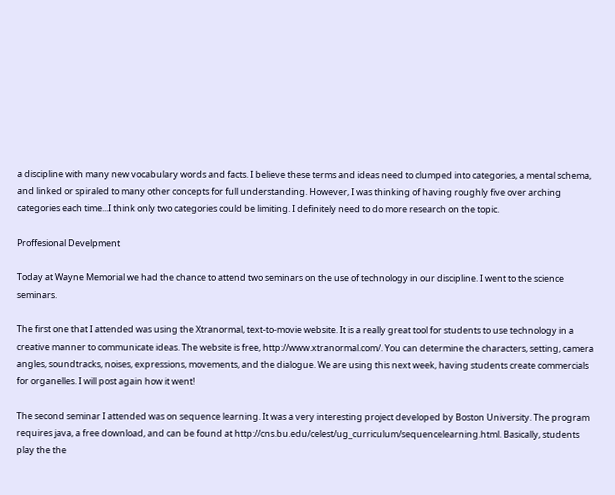a discipline with many new vocabulary words and facts. I believe these terms and ideas need to clumped into categories, a mental schema, and linked or spiraled to many other concepts for full understanding. However, I was thinking of having roughly five over arching categories each time...I think only two categories could be limiting. I definitely need to do more research on the topic.

Proffesional Develpment

Today at Wayne Memorial we had the chance to attend two seminars on the use of technology in our discipline. I went to the science seminars.

The first one that I attended was using the Xtranormal, text-to-movie website. It is a really great tool for students to use technology in a creative manner to communicate ideas. The website is free, http://www.xtranormal.com/. You can determine the characters, setting, camera angles, soundtracks, noises, expressions, movements, and the dialogue. We are using this next week, having students create commercials for organelles. I will post again how it went!

The second seminar I attended was on sequence learning. It was a very interesting project developed by Boston University. The program requires java, a free download, and can be found at http://cns.bu.edu/celest/ug_curriculum/sequencelearning.html. Basically, students play the the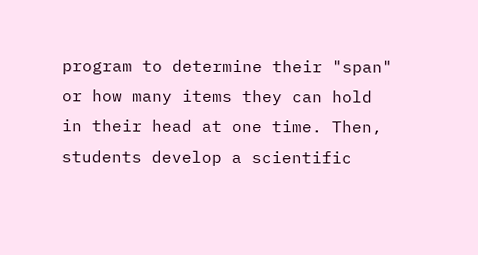program to determine their "span" or how many items they can hold in their head at one time. Then, students develop a scientific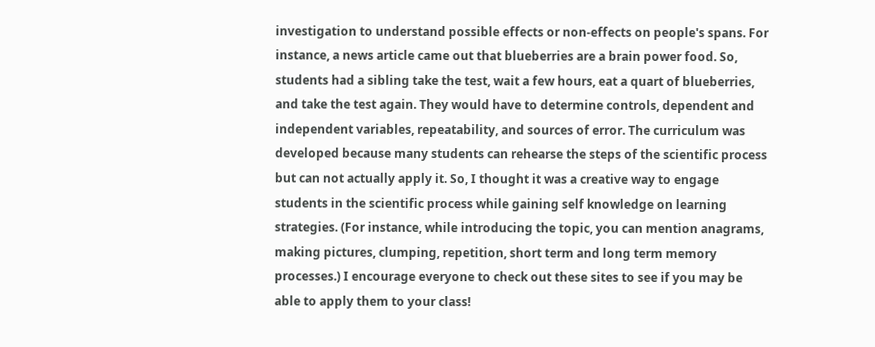investigation to understand possible effects or non-effects on people's spans. For instance, a news article came out that blueberries are a brain power food. So, students had a sibling take the test, wait a few hours, eat a quart of blueberries, and take the test again. They would have to determine controls, dependent and independent variables, repeatability, and sources of error. The curriculum was developed because many students can rehearse the steps of the scientific process but can not actually apply it. So, I thought it was a creative way to engage students in the scientific process while gaining self knowledge on learning strategies. (For instance, while introducing the topic, you can mention anagrams, making pictures, clumping, repetition, short term and long term memory processes.) I encourage everyone to check out these sites to see if you may be able to apply them to your class!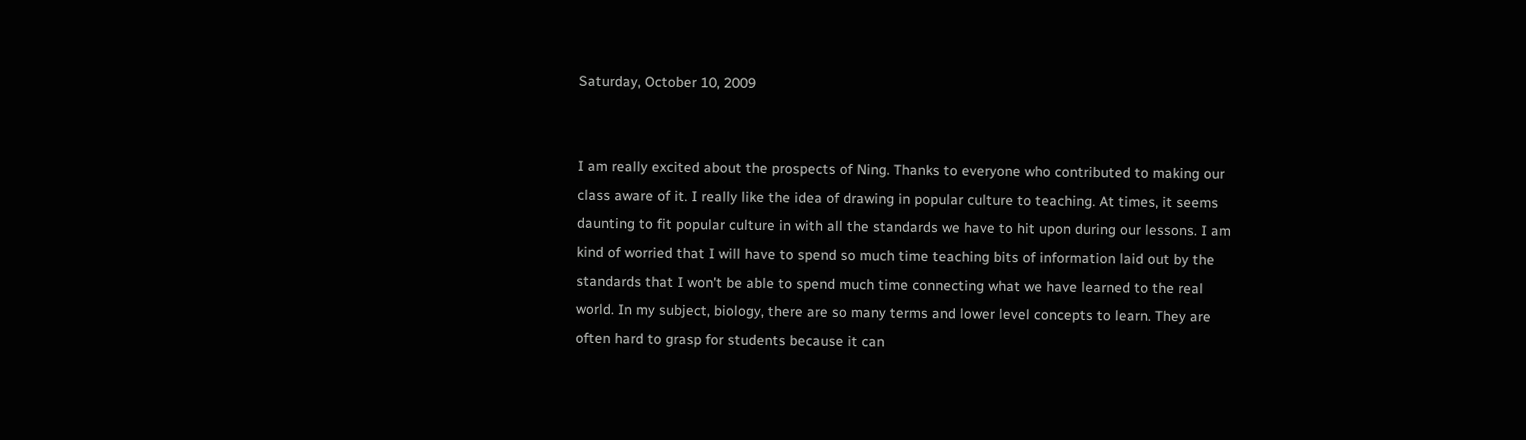Saturday, October 10, 2009


I am really excited about the prospects of Ning. Thanks to everyone who contributed to making our class aware of it. I really like the idea of drawing in popular culture to teaching. At times, it seems daunting to fit popular culture in with all the standards we have to hit upon during our lessons. I am kind of worried that I will have to spend so much time teaching bits of information laid out by the standards that I won't be able to spend much time connecting what we have learned to the real world. In my subject, biology, there are so many terms and lower level concepts to learn. They are often hard to grasp for students because it can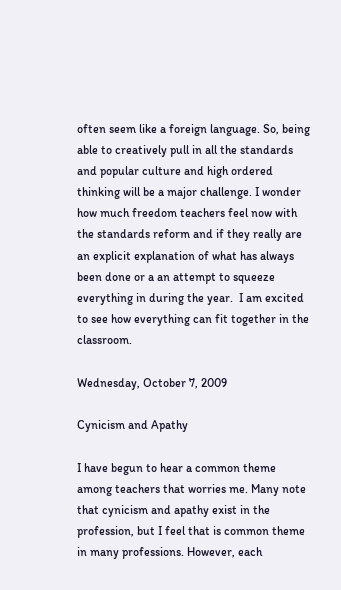often seem like a foreign language. So, being able to creatively pull in all the standards and popular culture and high ordered thinking will be a major challenge. I wonder how much freedom teachers feel now with the standards reform and if they really are an explicit explanation of what has always been done or a an attempt to squeeze everything in during the year.  I am excited to see how everything can fit together in the classroom.

Wednesday, October 7, 2009

Cynicism and Apathy

I have begun to hear a common theme among teachers that worries me. Many note that cynicism and apathy exist in the profession, but I feel that is common theme in many professions. However, each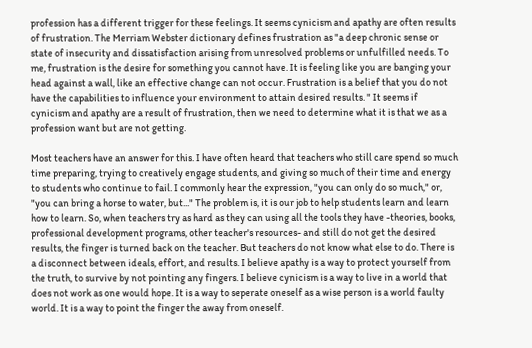profession has a different trigger for these feelings. It seems cynicism and apathy are often results of frustration. The Merriam Webster dictionary defines frustration as "a deep chronic sense or state of insecurity and dissatisfaction arising from unresolved problems or unfulfilled needs. To me, frustration is the desire for something you cannot have. It is feeling like you are banging your head against a wall, like an effective change can not occur. Frustration is a belief that you do not have the capabilities to influence your environment to attain desired results. " It seems if cynicism and apathy are a result of frustration, then we need to determine what it is that we as a profession want but are not getting.

Most teachers have an answer for this. I have often heard that teachers who still care spend so much time preparing, trying to creatively engage students, and giving so much of their time and energy to students who continue to fail. I commonly hear the expression, "you can only do so much," or, "you can bring a horse to water, but..." The problem is, it is our job to help students learn and learn how to learn. So, when teachers try as hard as they can using all the tools they have -theories, books, professional development programs, other teacher's resources- and still do not get the desired results, the finger is turned back on the teacher. But teachers do not know what else to do. There is a disconnect between ideals, effort, and results. I believe apathy is a way to protect yourself from the truth, to survive by not pointing any fingers. I believe cynicism is a way to live in a world that does not work as one would hope. It is a way to seperate oneself as a wise person is a world faulty world. It is a way to point the finger the away from oneself.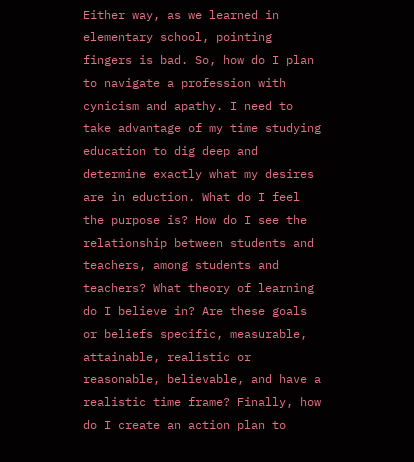Either way, as we learned in elementary school, pointing fingers is bad. So, how do I plan to navigate a profession with cynicism and apathy. I need to take advantage of my time studying education to dig deep and determine exactly what my desires are in eduction. What do I feel the purpose is? How do I see the relationship between students and teachers, among students and teachers? What theory of learning do I believe in? Are these goals or beliefs specific, measurable, attainable, realistic or reasonable, believable, and have a realistic time frame? Finally, how do I create an action plan to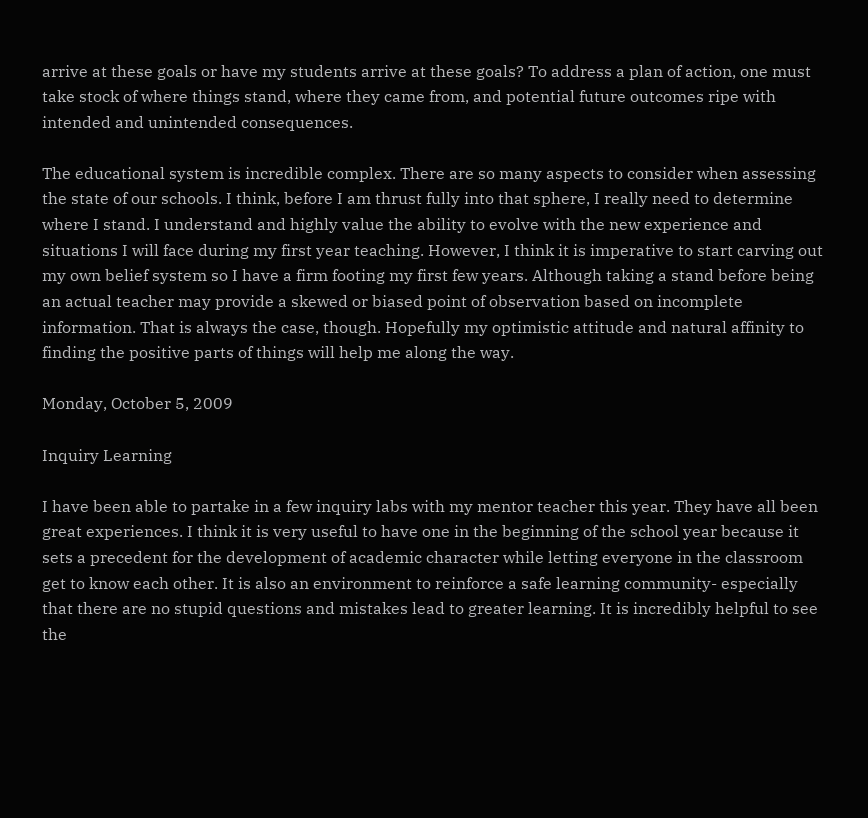arrive at these goals or have my students arrive at these goals? To address a plan of action, one must take stock of where things stand, where they came from, and potential future outcomes ripe with intended and unintended consequences.

The educational system is incredible complex. There are so many aspects to consider when assessing the state of our schools. I think, before I am thrust fully into that sphere, I really need to determine where I stand. I understand and highly value the ability to evolve with the new experience and situations I will face during my first year teaching. However, I think it is imperative to start carving out my own belief system so I have a firm footing my first few years. Although taking a stand before being an actual teacher may provide a skewed or biased point of observation based on incomplete information. That is always the case, though. Hopefully my optimistic attitude and natural affinity to finding the positive parts of things will help me along the way.

Monday, October 5, 2009

Inquiry Learning

I have been able to partake in a few inquiry labs with my mentor teacher this year. They have all been great experiences. I think it is very useful to have one in the beginning of the school year because it sets a precedent for the development of academic character while letting everyone in the classroom get to know each other. It is also an environment to reinforce a safe learning community- especially that there are no stupid questions and mistakes lead to greater learning. It is incredibly helpful to see the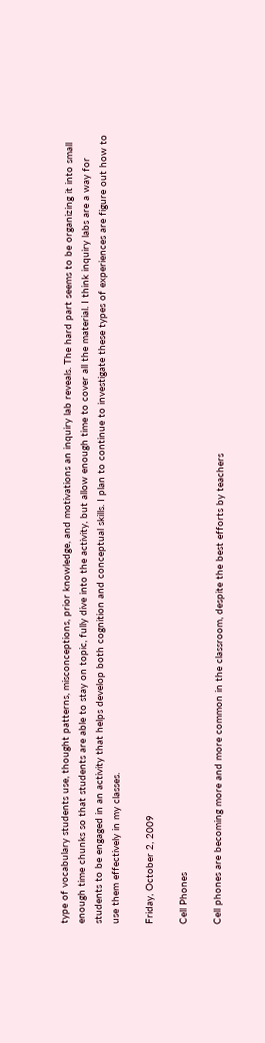type of vocabulary students use, thought patterns, misconceptions, prior knowledge, and motivations an inquiry lab reveals. The hard part seems to be organizing it into small enough time chunks so that students are able to stay on topic, fully dive into the activity, but allow enough time to cover all the material. I think inquiry labs are a way for students to be engaged in an activity that helps develop both cognition and conceptual skills. I plan to continue to investigate these types of experiences are figure out how to use them effectively in my classes.

Friday, October 2, 2009

Cell Phones

Cell phones are becoming more and more common in the classroom, despite the best efforts by teachers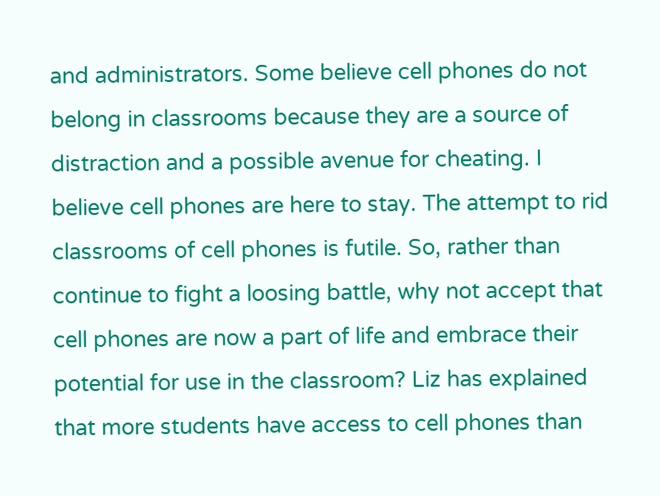and administrators. Some believe cell phones do not belong in classrooms because they are a source of distraction and a possible avenue for cheating. I believe cell phones are here to stay. The attempt to rid classrooms of cell phones is futile. So, rather than continue to fight a loosing battle, why not accept that cell phones are now a part of life and embrace their potential for use in the classroom? Liz has explained that more students have access to cell phones than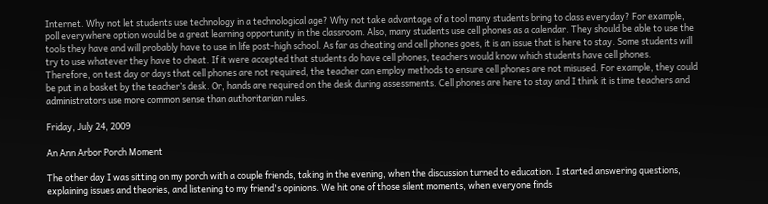Internet. Why not let students use technology in a technological age? Why not take advantage of a tool many students bring to class everyday? For example, poll everywhere option would be a great learning opportunity in the classroom. Also, many students use cell phones as a calendar. They should be able to use the tools they have and will probably have to use in life post-high school. As far as cheating and cell phones goes, it is an issue that is here to stay. Some students will try to use whatever they have to cheat. If it were accepted that students do have cell phones, teachers would know which students have cell phones. Therefore, on test day or days that cell phones are not required, the teacher can employ methods to ensure cell phones are not misused. For example, they could be put in a basket by the teacher’s desk. Or, hands are required on the desk during assessments. Cell phones are here to stay and I think it is time teachers and administrators use more common sense than authoritarian rules.

Friday, July 24, 2009

An Ann Arbor Porch Moment

The other day I was sitting on my porch with a couple friends, taking in the evening, when the discussion turned to education. I started answering questions, explaining issues and theories, and listening to my friend's opinions. We hit one of those silent moments, when everyone finds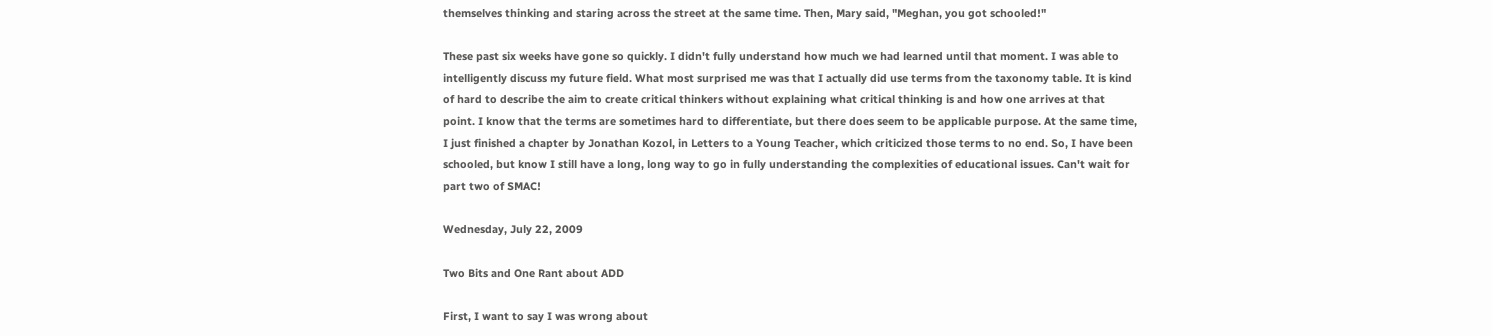themselves thinking and staring across the street at the same time. Then, Mary said, "Meghan, you got schooled!"

These past six weeks have gone so quickly. I didn't fully understand how much we had learned until that moment. I was able to intelligently discuss my future field. What most surprised me was that I actually did use terms from the taxonomy table. It is kind of hard to describe the aim to create critical thinkers without explaining what critical thinking is and how one arrives at that point. I know that the terms are sometimes hard to differentiate, but there does seem to be applicable purpose. At the same time, I just finished a chapter by Jonathan Kozol, in Letters to a Young Teacher, which criticized those terms to no end. So, I have been schooled, but know I still have a long, long way to go in fully understanding the complexities of educational issues. Can't wait for part two of SMAC!

Wednesday, July 22, 2009

Two Bits and One Rant about ADD

First, I want to say I was wrong about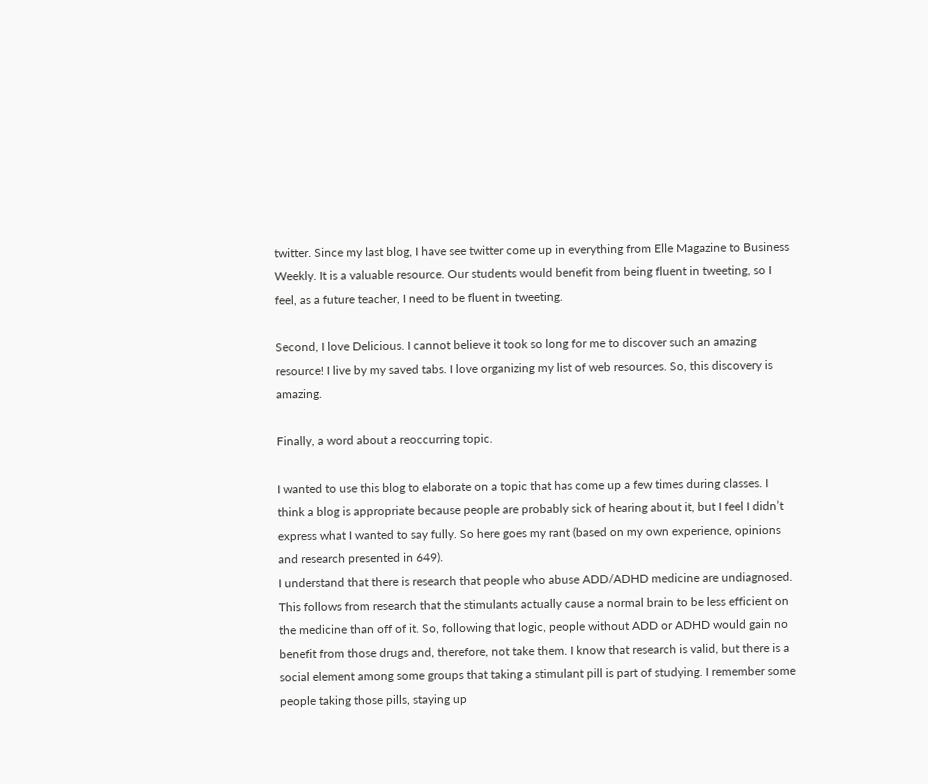twitter. Since my last blog, I have see twitter come up in everything from Elle Magazine to Business Weekly. It is a valuable resource. Our students would benefit from being fluent in tweeting, so I feel, as a future teacher, I need to be fluent in tweeting.

Second, I love Delicious. I cannot believe it took so long for me to discover such an amazing resource! I live by my saved tabs. I love organizing my list of web resources. So, this discovery is amazing.

Finally, a word about a reoccurring topic.

I wanted to use this blog to elaborate on a topic that has come up a few times during classes. I think a blog is appropriate because people are probably sick of hearing about it, but I feel I didn’t express what I wanted to say fully. So here goes my rant (based on my own experience, opinions and research presented in 649).
I understand that there is research that people who abuse ADD/ADHD medicine are undiagnosed. This follows from research that the stimulants actually cause a normal brain to be less efficient on the medicine than off of it. So, following that logic, people without ADD or ADHD would gain no benefit from those drugs and, therefore, not take them. I know that research is valid, but there is a social element among some groups that taking a stimulant pill is part of studying. I remember some people taking those pills, staying up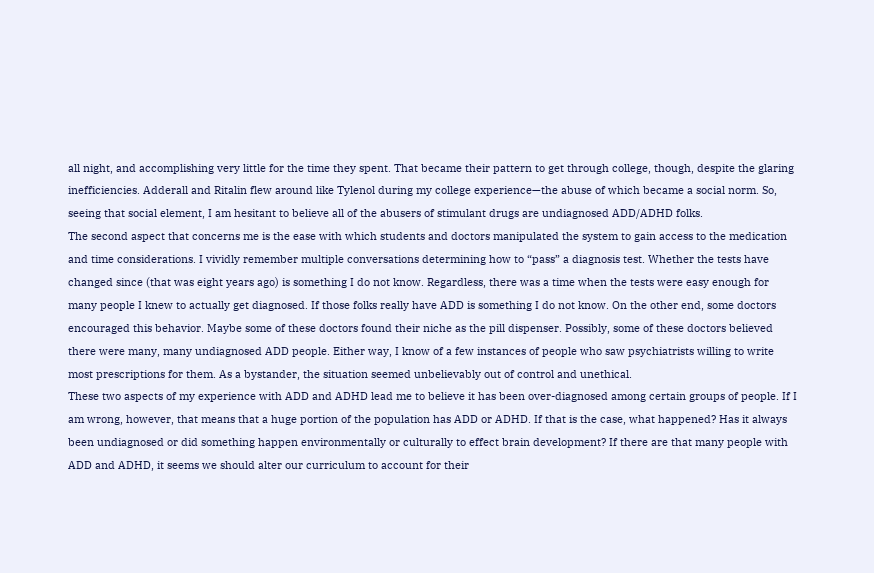all night, and accomplishing very little for the time they spent. That became their pattern to get through college, though, despite the glaring inefficiencies. Adderall and Ritalin flew around like Tylenol during my college experience—the abuse of which became a social norm. So, seeing that social element, I am hesitant to believe all of the abusers of stimulant drugs are undiagnosed ADD/ADHD folks.
The second aspect that concerns me is the ease with which students and doctors manipulated the system to gain access to the medication and time considerations. I vividly remember multiple conversations determining how to “pass” a diagnosis test. Whether the tests have changed since (that was eight years ago) is something I do not know. Regardless, there was a time when the tests were easy enough for many people I knew to actually get diagnosed. If those folks really have ADD is something I do not know. On the other end, some doctors encouraged this behavior. Maybe some of these doctors found their niche as the pill dispenser. Possibly, some of these doctors believed there were many, many undiagnosed ADD people. Either way, I know of a few instances of people who saw psychiatrists willing to write most prescriptions for them. As a bystander, the situation seemed unbelievably out of control and unethical.
These two aspects of my experience with ADD and ADHD lead me to believe it has been over-diagnosed among certain groups of people. If I am wrong, however, that means that a huge portion of the population has ADD or ADHD. If that is the case, what happened? Has it always been undiagnosed or did something happen environmentally or culturally to effect brain development? If there are that many people with ADD and ADHD, it seems we should alter our curriculum to account for their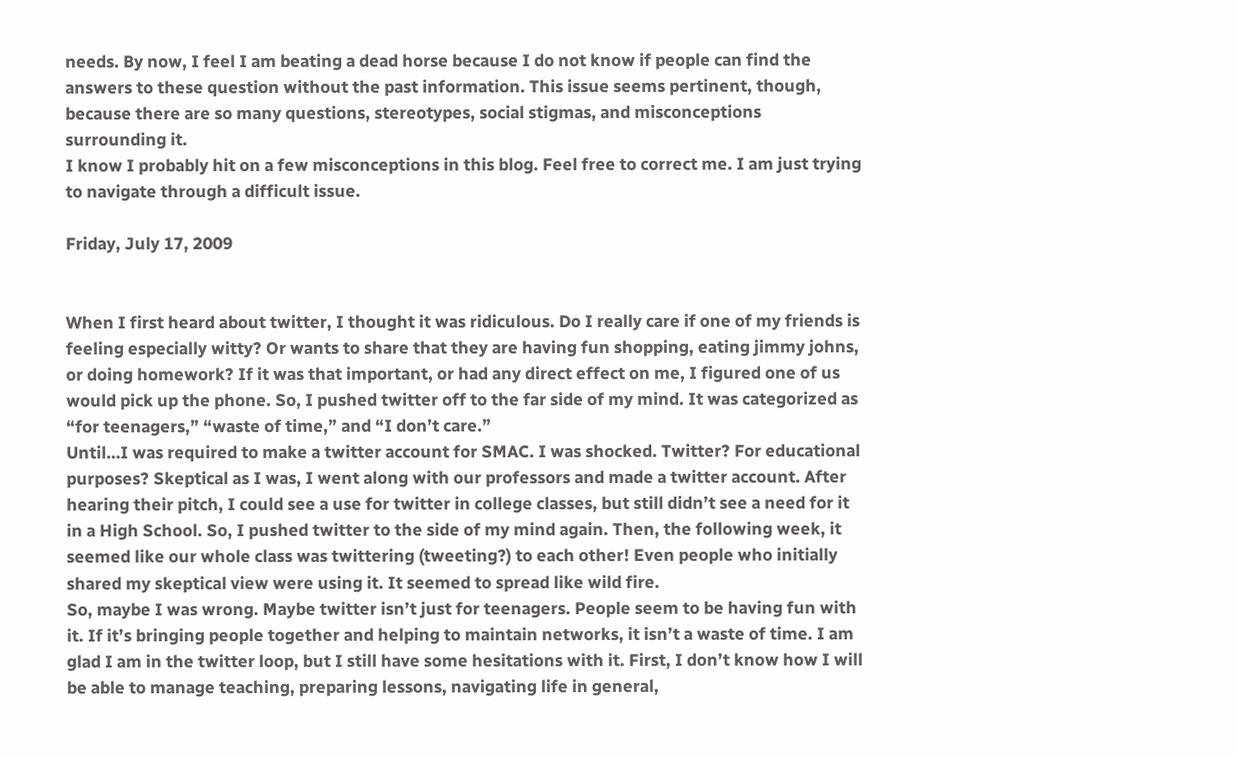needs. By now, I feel I am beating a dead horse because I do not know if people can find the answers to these question without the past information. This issue seems pertinent, though, because there are so many questions, stereotypes, social stigmas, and misconceptions surrounding it.
I know I probably hit on a few misconceptions in this blog. Feel free to correct me. I am just trying to navigate through a difficult issue.

Friday, July 17, 2009


When I first heard about twitter, I thought it was ridiculous. Do I really care if one of my friends is feeling especially witty? Or wants to share that they are having fun shopping, eating jimmy johns, or doing homework? If it was that important, or had any direct effect on me, I figured one of us would pick up the phone. So, I pushed twitter off to the far side of my mind. It was categorized as “for teenagers,” “waste of time,” and “I don’t care.”
Until…I was required to make a twitter account for SMAC. I was shocked. Twitter? For educational purposes? Skeptical as I was, I went along with our professors and made a twitter account. After hearing their pitch, I could see a use for twitter in college classes, but still didn’t see a need for it in a High School. So, I pushed twitter to the side of my mind again. Then, the following week, it seemed like our whole class was twittering (tweeting?) to each other! Even people who initially shared my skeptical view were using it. It seemed to spread like wild fire.
So, maybe I was wrong. Maybe twitter isn’t just for teenagers. People seem to be having fun with it. If it’s bringing people together and helping to maintain networks, it isn’t a waste of time. I am glad I am in the twitter loop, but I still have some hesitations with it. First, I don’t know how I will be able to manage teaching, preparing lessons, navigating life in general,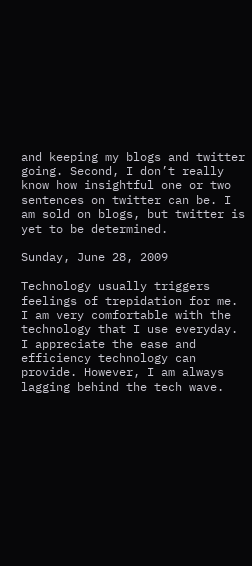and keeping my blogs and twitter going. Second, I don’t really know how insightful one or two sentences on twitter can be. I am sold on blogs, but twitter is yet to be determined.

Sunday, June 28, 2009

Technology usually triggers feelings of trepidation for me. I am very comfortable with the technology that I use everyday. I appreciate the ease and efficiency technology can provide. However, I am always lagging behind the tech wave.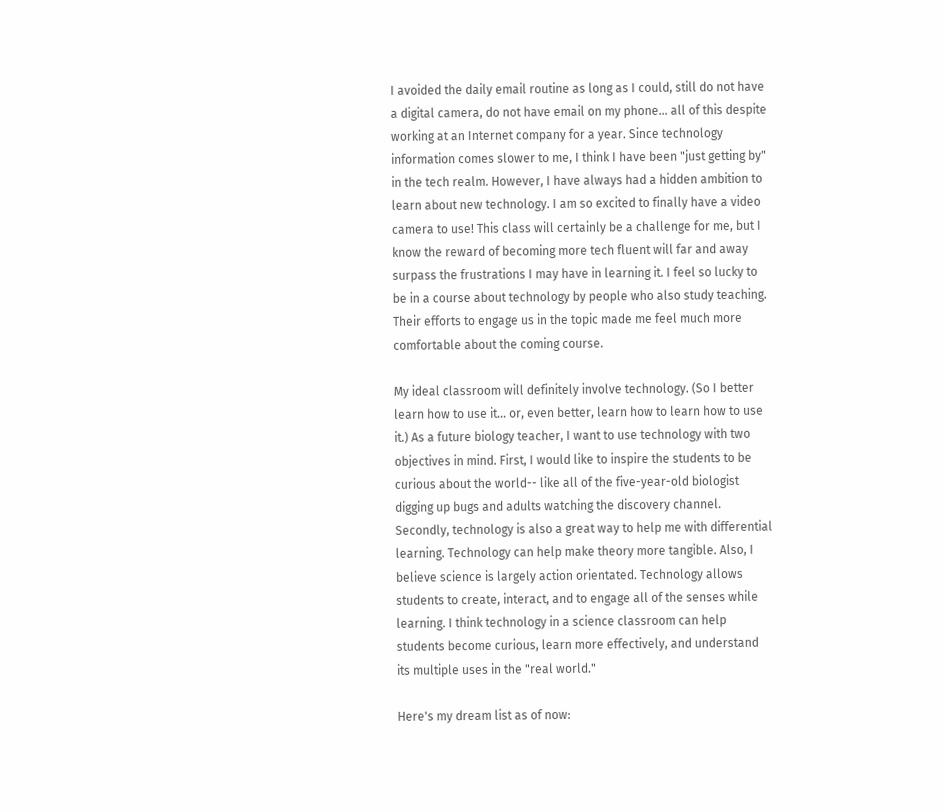I avoided the daily email routine as long as I could, still do not have a digital camera, do not have email on my phone... all of this despite working at an Internet company for a year. Since technology information comes slower to me, I think I have been "just getting by" in the tech realm. However, I have always had a hidden ambition to learn about new technology. I am so excited to finally have a video camera to use! This class will certainly be a challenge for me, but I know the reward of becoming more tech fluent will far and away surpass the frustrations I may have in learning it. I feel so lucky to be in a course about technology by people who also study teaching. Their efforts to engage us in the topic made me feel much more comfortable about the coming course.

My ideal classroom will definitely involve technology. (So I better learn how to use it... or, even better, learn how to learn how to use it.) As a future biology teacher, I want to use technology with two objectives in mind. First, I would like to inspire the students to be curious about the world-- like all of the five-year-old biologist digging up bugs and adults watching the discovery channel. Secondly, technology is also a great way to help me with differential learning. Technology can help make theory more tangible. Also, I believe science is largely action orientated. Technology allows students to create, interact, and to engage all of the senses while learning. I think technology in a science classroom can help students become curious, learn more effectively, and understand its multiple uses in the "real world."

Here's my dream list as of now: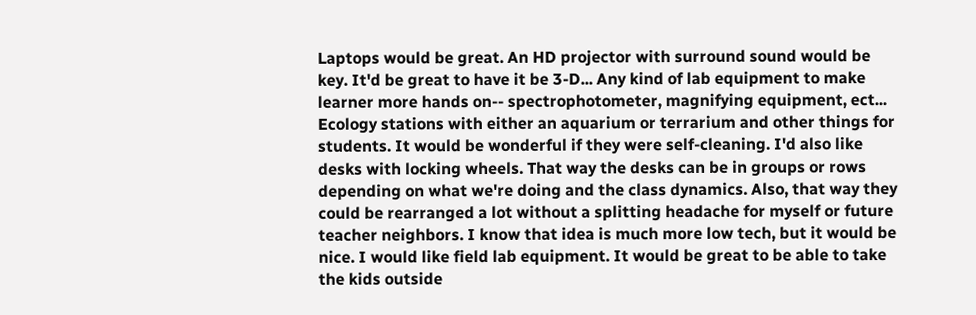Laptops would be great. An HD projector with surround sound would be key. It'd be great to have it be 3-D... Any kind of lab equipment to make learner more hands on-- spectrophotometer, magnifying equipment, ect... Ecology stations with either an aquarium or terrarium and other things for students. It would be wonderful if they were self-cleaning. I'd also like desks with locking wheels. That way the desks can be in groups or rows depending on what we're doing and the class dynamics. Also, that way they could be rearranged a lot without a splitting headache for myself or future teacher neighbors. I know that idea is much more low tech, but it would be nice. I would like field lab equipment. It would be great to be able to take the kids outside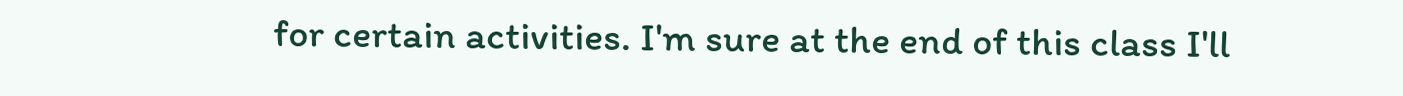for certain activities. I'm sure at the end of this class I'll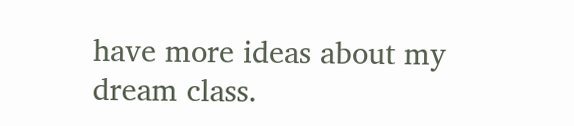have more ideas about my dream class.